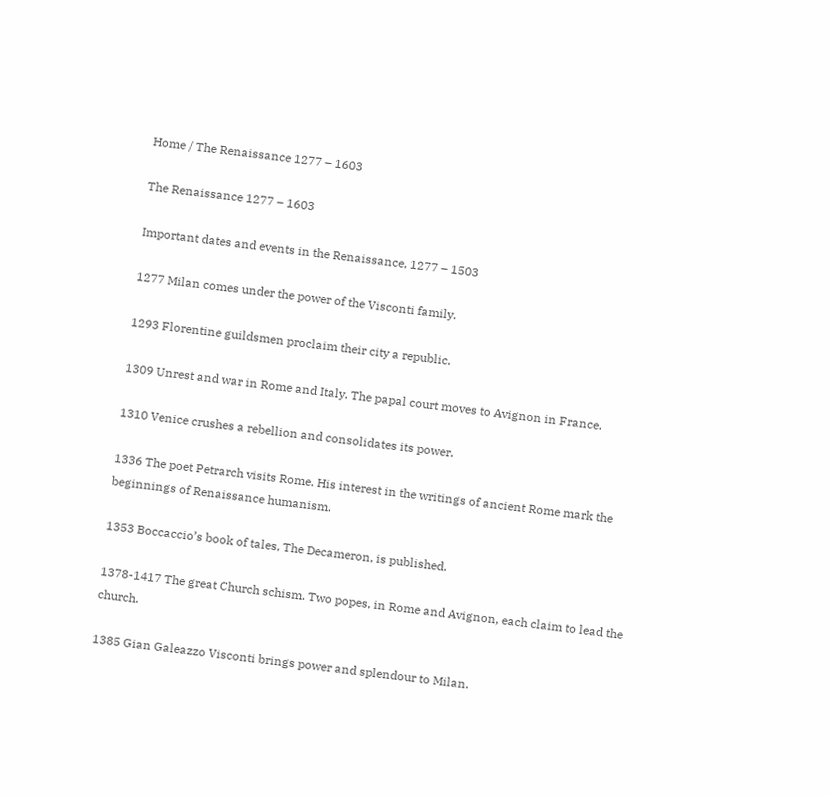Home / The Renaissance 1277 – 1603

The Renaissance 1277 – 1603

Important dates and events in the Renaissance, 1277 – 1503

1277 Milan comes under the power of the Visconti family.

1293 Florentine guildsmen proclaim their city a republic.

1309 Unrest and war in Rome and Italy. The papal court moves to Avignon in France.

1310 Venice crushes a rebellion and consolidates its power.

1336 The poet Petrarch visits Rome. His interest in the writings of ancient Rome mark the beginnings of Renaissance humanism.

1353 Boccaccio’s book of tales, The Decameron, is published.

1378-1417 The great Church schism. Two popes, in Rome and Avignon‚ each claim to lead the church.

1385 Gian Galeazzo Visconti brings power and splendour to Milan.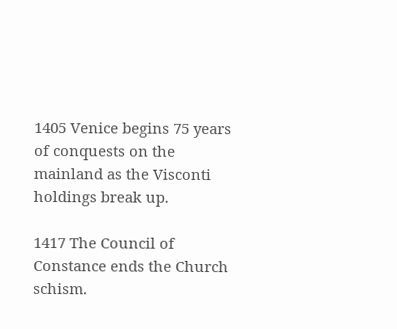1405 Venice begins 75 years of conquests on the mainland as the Visconti holdings break up.

1417 The Council of Constance ends the Church schism.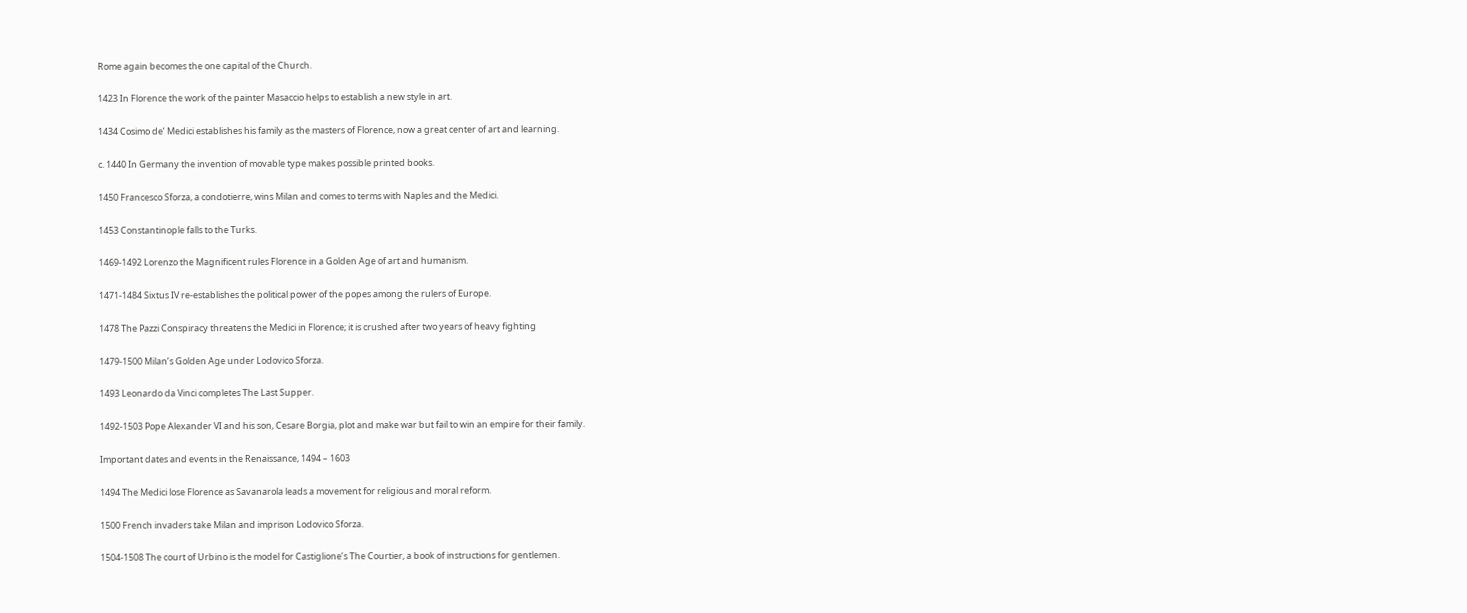Rome again becomes the one capital of the Church.

1423 In Florence the work of the painter Masaccio helps to establish a new style in art.

1434 Cosimo de’ Medici establishes his family as the masters of Florence, now a great center of art and learning.

c. 1440 In Germany the invention of movable type makes possible printed books.

1450 Francesco Sforza, a condotierre, wins Milan and comes to terms with Naples and the Medici.

1453 Constantinople falls to the Turks.

1469-1492 Lorenzo the Magnificent rules Florence in a Golden Age of art and humanism.

1471-1484 Sixtus IV re-establishes the political power of the popes among the rulers of Europe.

1478 The Pazzi Conspiracy threatens the Medici in Florence; it is crushed after two years of heavy fighting

1479-1500 Milan’s Golden Age under Lodovico Sforza.

1493 Leonardo da Vinci completes The Last Supper.

1492-1503 Pope Alexander VI and his son, Cesare Borgia, plot and make war but fail to win an empire for their family.

Important dates and events in the Renaissance, 1494 – 1603

1494 The Medici lose Florence as Savanarola leads a movement for religious and moral reform.

1500 French invaders take Milan and imprison Lodovico Sforza.

1504-1508 The court of Urbino is the model for Castiglione’s The Courtier, a book of instructions for gentlemen.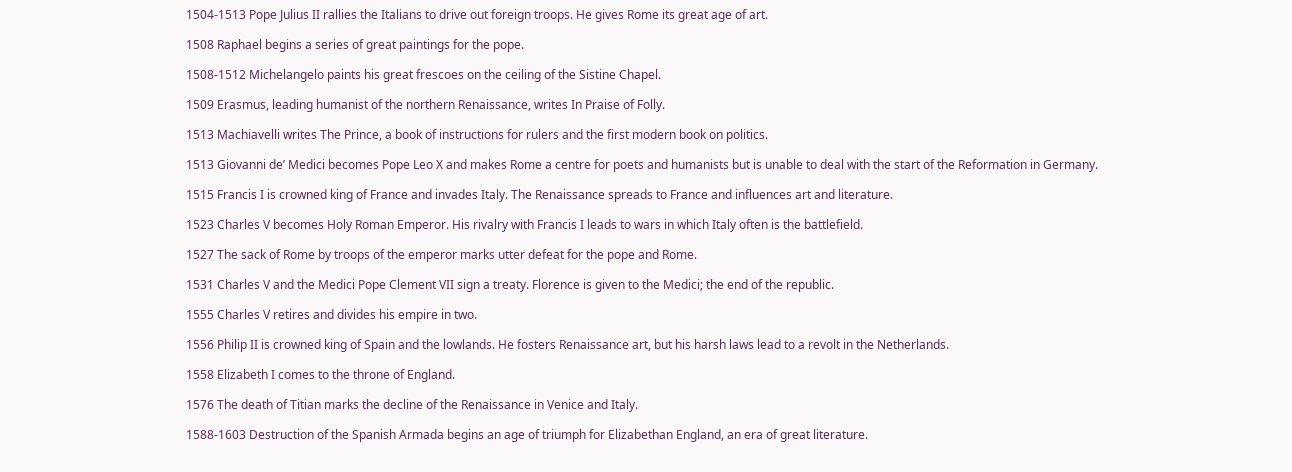1504-1513 Pope Julius II rallies the Italians to drive out foreign troops. He gives Rome its great age of art.

1508 Raphael begins a series of great paintings for the pope.

1508-1512 Michelangelo paints his great frescoes on the ceiling of the Sistine Chapel.

1509 Erasmus, leading humanist of the northern Renaissance, writes In Praise of Folly.

1513 Machiavelli writes The Prince, a book of instructions for rulers and the first modern book on politics.

1513 Giovanni de’ Medici becomes Pope Leo X and makes Rome a centre for poets and humanists but is unable to deal with the start of the Reformation in Germany.

1515 Francis I is crowned king of France and invades Italy. The Renaissance spreads to France and influences art and literature.

1523 Charles V becomes Holy Roman Emperor. His rivalry with Francis I leads to wars in which Italy often is the battlefield.

1527 The sack of Rome by troops of the emperor marks utter defeat for the pope and Rome.

1531 Charles V and the Medici Pope Clement VII sign a treaty. Florence is given to the Medici; the end of the republic.

1555 Charles V retires and divides his empire in two.

1556 Philip II is crowned king of Spain and the lowlands. He fosters Renaissance art, but his harsh laws lead to a revolt in the Netherlands.

1558 Elizabeth I comes to the throne of England.

1576 The death of Titian marks the decline of the Renaissance in Venice and Italy.

1588-1603 Destruction of the Spanish Armada begins an age of triumph for Elizabethan England, an era of great literature.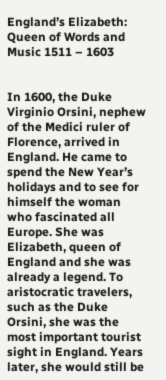England’s Elizabeth: Queen of Words and Music 1511 – 1603


In 1600, the Duke Virginio Orsini‚ nephew of the Medici ruler of Florence, arrived in England. He came to spend the New Year’s holidays and to see for himself the woman who fascinated all Europe. She was Elizabeth, queen of England and she was already a legend. To aristocratic travelers, such as the Duke Orsini, she was the most important tourist sight in England. Years later, she would still be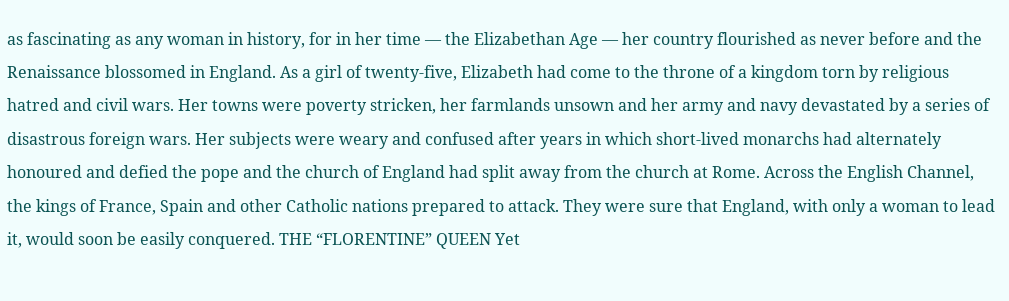as fascinating as any woman in history, for in her time — the Elizabethan Age — her country flourished as never before and the Renaissance blossomed in England. As a girl of twenty-five, Elizabeth had come to the throne of a kingdom torn by religious hatred and civil wars. Her towns were poverty stricken, her farmlands unsown and her army and navy devastated by a series of disastrous foreign wars. Her subjects were weary and confused after years in which short-lived monarchs had alternately honoured and defied the pope and the church of England had split away from the church at Rome. Across the English Channel, the kings of France, Spain and other Catholic nations prepared to attack. They were sure that England, with only a woman to lead it, would soon be easily conquered. THE “FLORENTINE” QUEEN Yet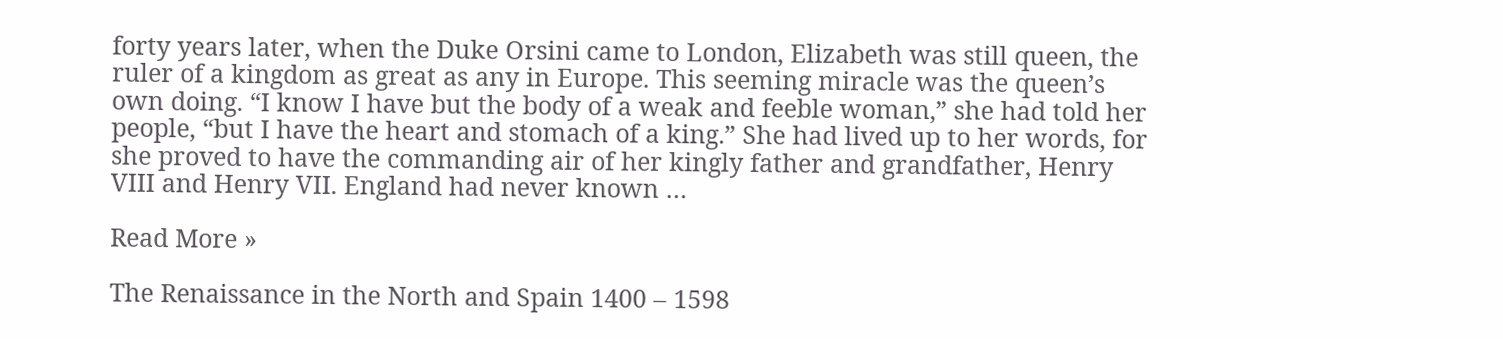forty years later, when the Duke Orsini came to London, Elizabeth was still queen, the ruler of a kingdom as great as any in Europe. This seeming miracle was the queen’s own doing. “I know I have but the body of a weak and feeble woman,” she had told her people, “but I have the heart and stomach of a king.” She had lived up to her words, for she proved to have the commanding air of her kingly father and grandfather, Henry VIII and Henry VII. England had never known …

Read More »

The Renaissance in the North and Spain 1400 – 1598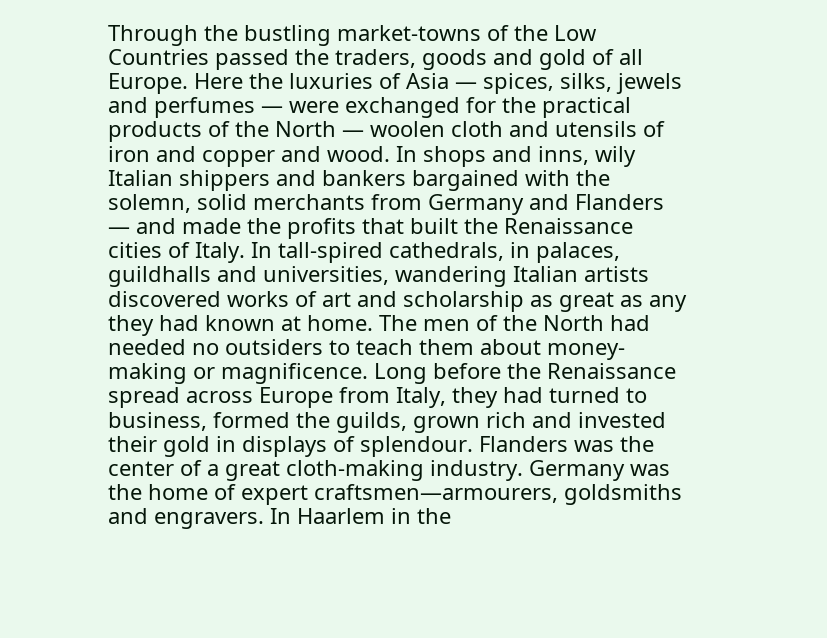Through the bustling market-towns of the Low Countries passed the traders, goods and gold of all Europe. Here the luxuries of Asia — spices‚ silks, jewels and perfumes — were exchanged for the practical products of the North — woolen cloth and utensils of iron and copper and wood. In shops and inns, wily Italian shippers and bankers bargained with the solemn, solid merchants from Germany and Flanders — and made the profits that built the Renaissance cities of Italy. In tall-spired cathedrals, in palaces, guildhalls and universities, wandering Italian artists discovered works of art and scholarship as great as any they had known at home. The men of the North had needed no outsiders to teach them about money-making or magnificence. Long before the Renaissance spread across Europe from Italy, they had turned to business, formed the guilds, grown rich and invested their gold in displays of splendour. Flanders was the center of a great cloth-making industry. Germany was the home of expert craftsmen—armourers, goldsmiths and engravers. In Haarlem in the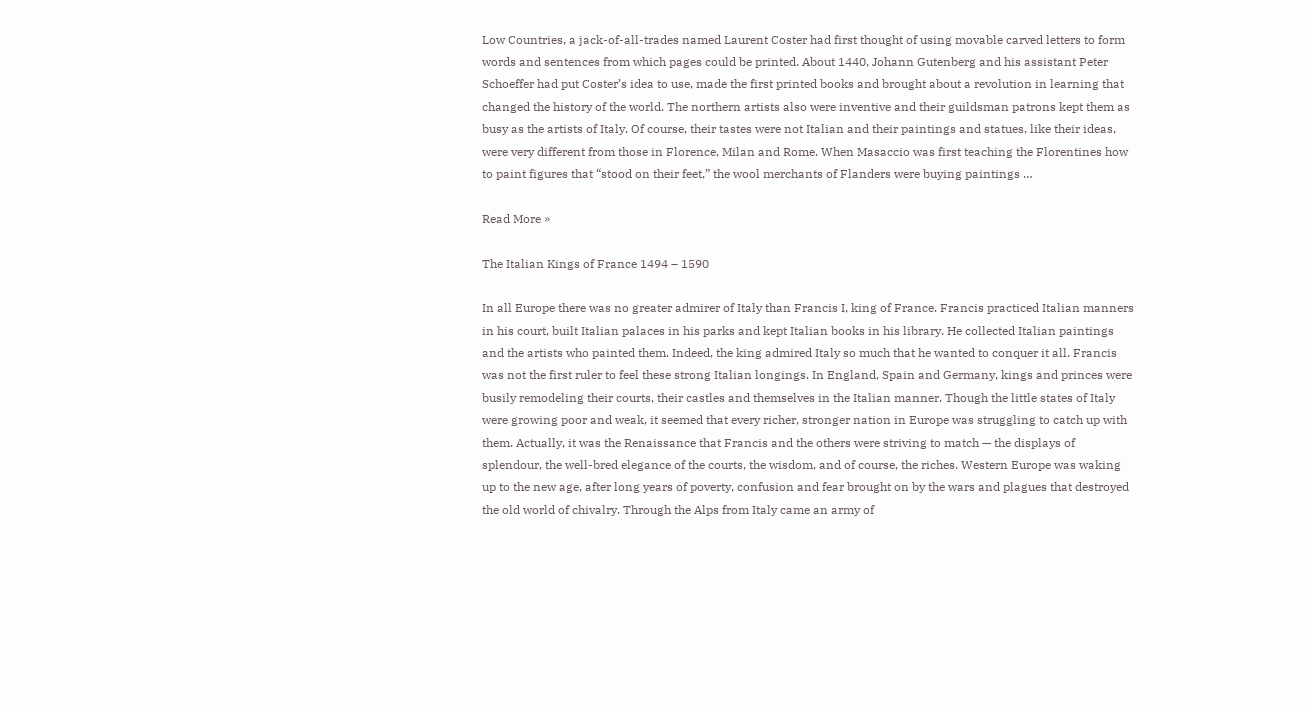Low Countries, a jack-of-all-trades named Laurent Coster had first thought of using movable carved letters to form words and sentences from which pages could be printed. About 1440, Johann Gutenberg and his assistant Peter Schoeffer had put Coster’s idea to use, made the first printed books and brought about a revolution in learning that changed the history of the world. The northern artists also were inventive and their guildsman patrons kept them as busy as the artists of Italy. Of course, their tastes were not Italian and their paintings and statues, like their ideas, were very different from those in Florence, Milan and Rome. When Masaccio was first teaching the Florentines how to paint figures that “stood on their feet,” the wool merchants of Flanders were buying paintings …

Read More »

The Italian Kings of France 1494 – 1590

In all Europe there was no greater admirer of Italy than Francis I, king of France. Francis practiced Italian manners in his court, built Italian palaces in his parks and kept Italian books in his library. He collected Italian paintings and the artists who painted them. Indeed, the king admired Italy so much that he wanted to conquer it all. Francis was not the first ruler to feel these strong Italian longings. In England, Spain and Germany, kings and princes were busily remodeling their courts, their castles and themselves in the Italian manner. Though the little states of Italy were growing poor and weak, it seemed that every richer, stronger nation in Europe was struggling to catch up with them. Actually, it was the Renaissance that Francis and the others were striving to match — the displays of splendour, the well-bred elegance of the courts, the wisdom, and of course, the riches. Western Europe was waking up to the new age, after long years of poverty, confusion and fear brought on by the wars and plagues that destroyed the old world of chivalry. Through the Alps from Italy came an army of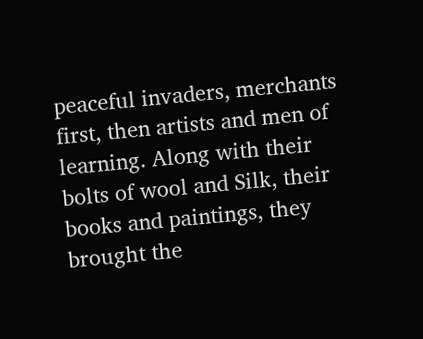peaceful invaders, merchants first, then artists and men of learning. Along with their bolts of wool and Silk, their books and paintings, they brought the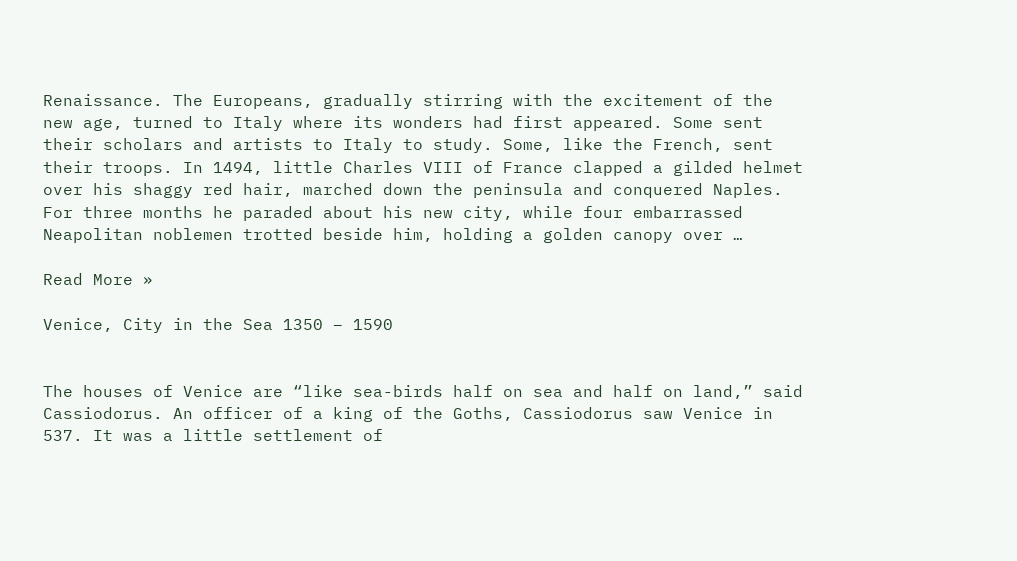Renaissance. The Europeans, gradually stirring with the excitement of the new age, turned to Italy where its wonders had first appeared. Some sent their scholars and artists to Italy to study. Some, like the French, sent their troops. In 1494, little Charles VIII of France clapped a gilded helmet over his shaggy red hair, marched down the peninsula and conquered Naples. For three months he paraded about his new city, while four embarrassed Neapolitan noblemen trotted beside him, holding a golden canopy over …

Read More »

Venice, City in the Sea 1350 – 1590


The houses of Venice are “like sea-birds half on sea and half on land,” said Cassiodorus. An officer of a king of the Goths, Cassiodorus saw Venice in 537. It was a little settlement of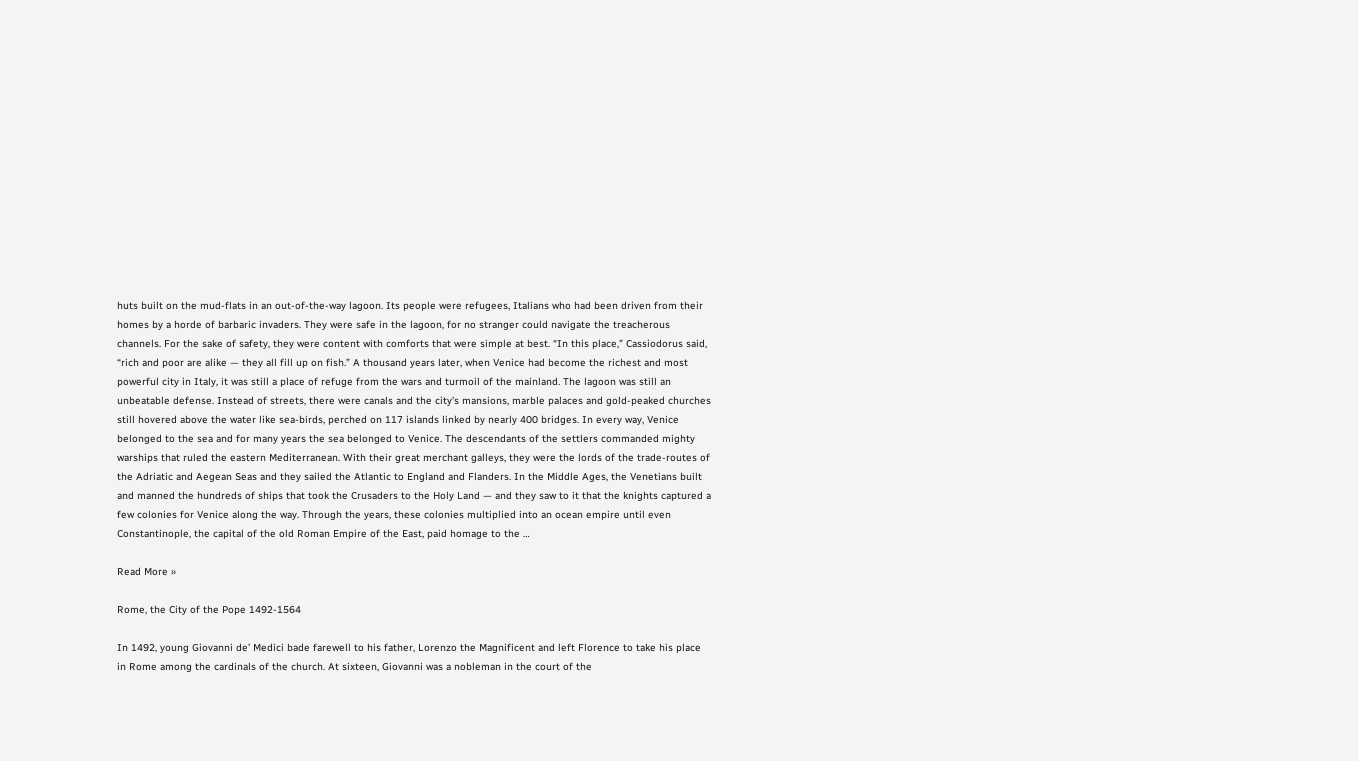huts built on the mud-flats in an out-of-the-way lagoon. Its people were refugees‚ Italians who had been driven from their homes by a horde of barbaric invaders. They were safe in the lagoon, for no stranger could navigate the treacherous channels. For the sake of safety, they were content with comforts that were simple at best. “In this place,” Cassiodorus said, “rich and poor are alike — they all fill up on fish.” A thousand years later, when Venice had become the richest and most powerful city in Italy, it was still a place of refuge from the wars and turmoil of the mainland. The lagoon was still an unbeatable defense. Instead of streets, there were canals and the city’s mansions, marble palaces and gold-peaked churches still hovered above the water like sea-birds, perched on 117 islands linked by nearly 400 bridges. In every way, Venice belonged to the sea and for many years the sea belonged to Venice. The descendants of the settlers commanded mighty warships that ruled the eastern Mediterranean. With their great merchant galleys, they were the lords of the trade-routes of the Adriatic and Aegean Seas and they sailed the Atlantic to England and Flanders. In the Middle Ages, the Venetians built and manned the hundreds of ships that took the Crusaders to the Holy Land — and they saw to it that the knights captured a few colonies for Venice along the way. Through the years, these colonies multiplied into an ocean empire until even Constantinople, the capital of the old Roman Empire of the East, paid homage to the …

Read More »

Rome, the City of the Pope 1492-1564

In 1492, young Giovanni de’ Medici bade farewell to his father, Lorenzo the Magnificent and left Florence to take his place in Rome among the cardinals of the church. At sixteen, Giovanni was a nobleman in the court of the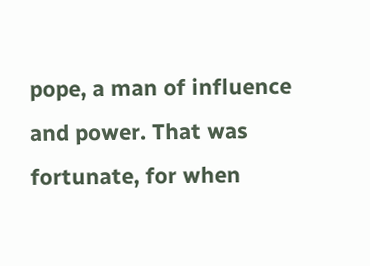pope, a man of influence and power. That was fortunate, for when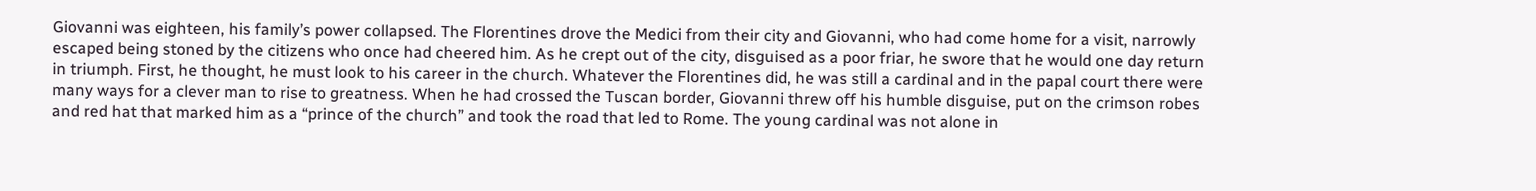Giovanni was eighteen, his family’s power collapsed. The Florentines drove the Medici from their city and Giovanni, who had come home for a visit, narrowly escaped being stoned by the citizens who once had cheered him. As he crept out of the city, disguised as a poor friar, he swore that he would one day return in triumph. First, he thought, he must look to his career in the church. Whatever the Florentines did, he was still a cardinal and in the papal court there were many ways for a clever man to rise to greatness. When he had crossed the Tuscan border, Giovanni threw off his humble disguise, put on the crimson robes and red hat that marked him as a “prince of the church” and took the road that led to Rome. The young cardinal was not alone in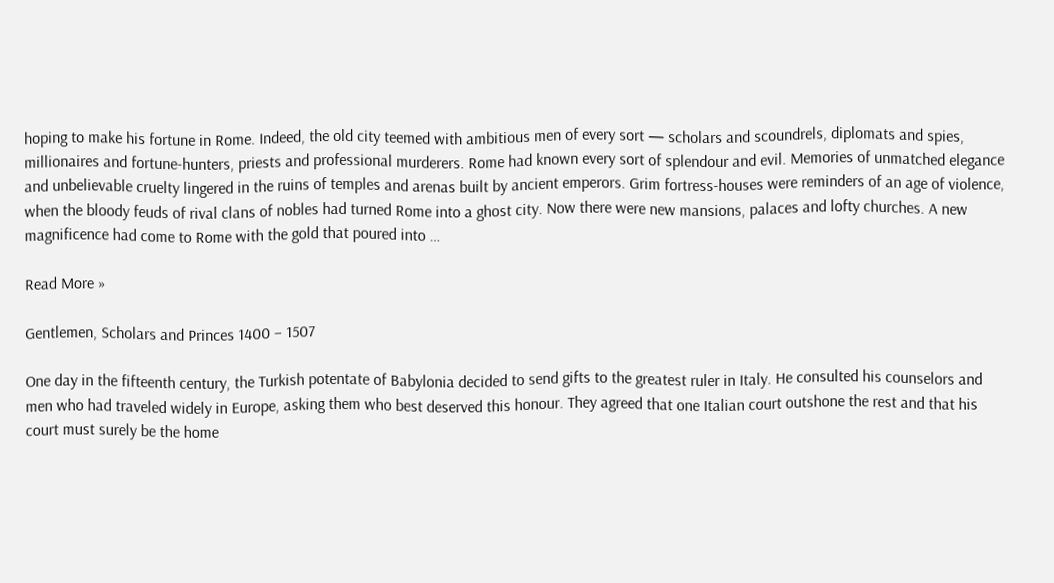hoping to make his fortune in Rome. Indeed, the old city teemed with ambitious men of every sort — scholars and scoundrels, diplomats and spies, millionaires and fortune-hunters, priests and professional murderers. Rome had known every sort of splendour and evil. Memories of unmatched elegance and unbelievable cruelty lingered in the ruins of temples and arenas built by ancient emperors. Grim fortress-houses were reminders of an age of violence, when the bloody feuds of rival clans of nobles had turned Rome into a ghost city. Now there were new mansions, palaces and lofty churches. A new magnificence had come to Rome with the gold that poured into …

Read More »

Gentlemen, Scholars and Princes 1400 – 1507

One day in the fifteenth century, the Turkish potentate of Babylonia decided to send gifts to the greatest ruler in Italy. He consulted his counselors and men who had traveled widely in Europe, asking them who best deserved this honour. They agreed that one Italian court outshone the rest and that his court must surely be the home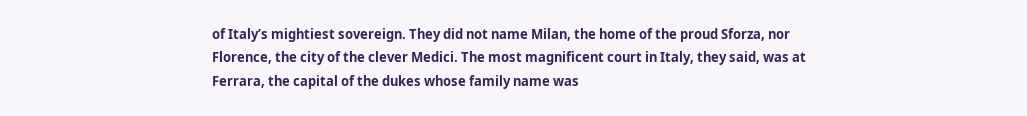of Italy’s mightiest sovereign. They did not name Milan, the home of the proud Sforza, nor Florence, the city of the clever Medici. The most magnificent court in Italy, they said, was at Ferrara, the capital of the dukes whose family name was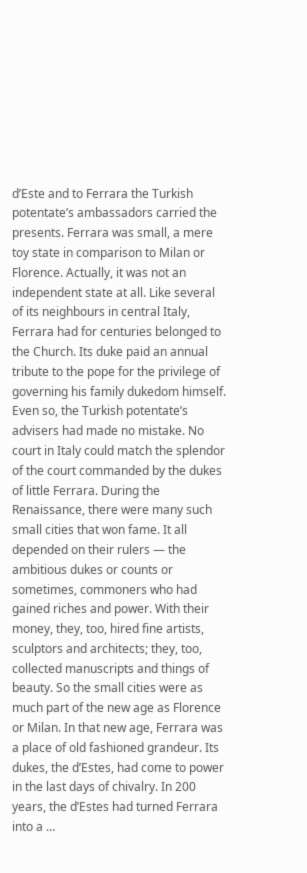d’Este and to Ferrara the Turkish potentate’s ambassadors carried the presents. Ferrara was small, a mere toy state in comparison to Milan or Florence. Actually, it was not an independent state at all. Like several of its neighbours in central Italy, Ferrara had for centuries belonged to the Church. Its duke paid an annual tribute to the pope for the privilege of governing his family dukedom himself. Even so, the Turkish potentate’s advisers had made no mistake. No court in Italy could match the splendor of the court commanded by the dukes of little Ferrara. During the Renaissance, there were many such small cities that won fame. It all depended on their rulers — the ambitious dukes or counts or sometimes, commoners who had gained riches and power. With their money, they, too, hired fine artists, sculptors and architects; they, too, collected manuscripts and things of beauty. So the small cities were as much part of the new age as Florence or Milan. In that new age, Ferrara was a place of old fashioned grandeur. Its dukes, the d’Estes, had come to power in the last days of chivalry. In 200 years, the d’Estes had turned Ferrara into a …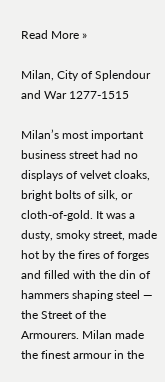Read More »

Milan, City of Splendour and War 1277-1515

Milan’s most important business street had no displays of velvet cloaks, bright bolts of silk, or cloth-of-gold. It was a dusty, smoky street, made hot by the fires of forges and filled with the din of hammers shaping steel — the Street of the Armourers. Milan made the finest armour in the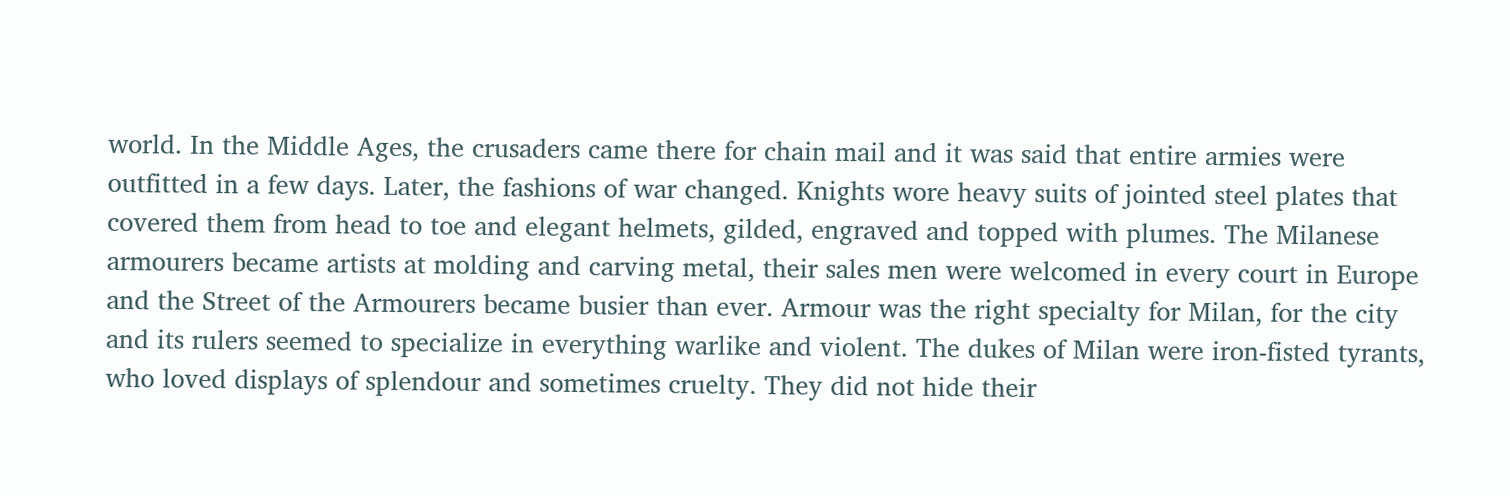world. In the Middle Ages, the crusaders came there for chain mail and it was said that entire armies were outfitted in a few days. Later, the fashions of war changed. Knights wore heavy suits of jointed steel plates that covered them from head to toe and elegant helmets, gilded, engraved and topped with plumes. The Milanese armourers became artists at molding and carving metal, their sales men were welcomed in every court in Europe and the Street of the Armourers became busier than ever. Armour was the right specialty for Milan, for the city and its rulers seemed to specialize in everything warlike and violent. The dukes of Milan were iron-fisted tyrants, who loved displays of splendour and sometimes cruelty. They did not hide their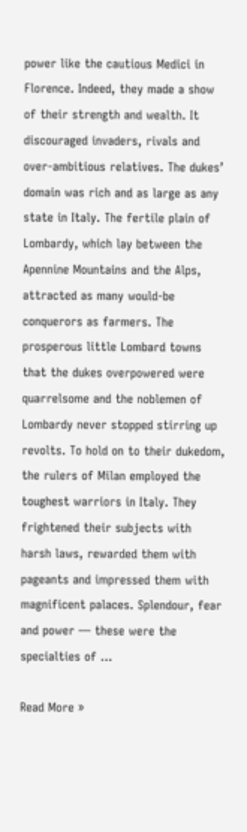power like the cautious Medici in Florence. Indeed, they made a show of their strength and wealth. It discouraged invaders, rivals and over-ambitious relatives. The dukes’ domain was rich and as large as any state in Italy. The fertile plain of Lombardy, which lay between the Apennine Mountains and the Alps, attracted as many would-be conquerors as farmers. The prosperous little Lombard towns that the dukes overpowered were quarrelsome and the noblemen of Lombardy never stopped stirring up revolts. To hold on to their dukedom, the rulers of Milan employed the toughest warriors in Italy. They frightened their subjects with harsh laws, rewarded them with pageants and impressed them with magnificent palaces. Splendour, fear and power — these were the specialties of …

Read More »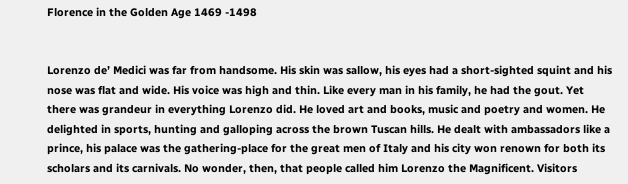Florence in the Golden Age 1469 -1498


Lorenzo de’ Medici was far from handsome. His skin was sallow, his eyes had a short-sighted squint and his nose was flat and wide. His voice was high and thin. Like every man in his family, he had the gout. Yet there was grandeur in everything Lorenzo did. He loved art and books, music and poetry and women. He delighted in sports, hunting and galloping across the brown Tuscan hills. He dealt with ambassadors like a prince, his palace was the gathering-place for the great men of Italy and his city won renown for both its scholars and its carnivals. No wonder, then, that people called him Lorenzo the Magnificent. Visitors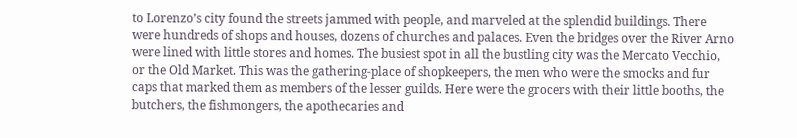to Lorenzo’s city found the streets jammed with people, and marveled at the splendid buildings. There were hundreds of shops and houses, dozens of churches and palaces. Even the bridges over the River Arno were lined with little stores and homes. The busiest spot in all the bustling city was the Mercato Vecchio, or the Old Market. This was the gathering-place of shopkeepers, the men who were the smocks and fur caps that marked them as members of the lesser guilds. Here were the grocers with their little booths, the butchers, the fishmongers, the apothecaries and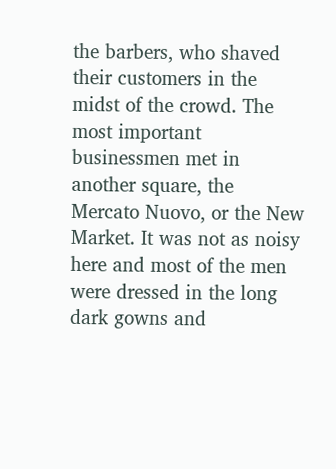the barbers, who shaved their customers in the midst of the crowd. The most important businessmen met in another square, the Mercato Nuovo, or the New Market. It was not as noisy here and most of the men were dressed in the long dark gowns and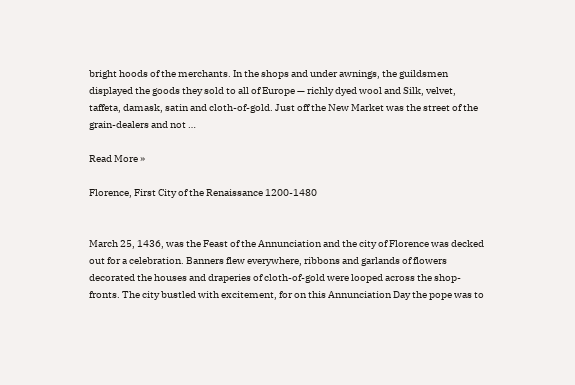bright hoods of the merchants. In the shops and under awnings, the guildsmen displayed the goods they sold to all of Europe — richly dyed wool and Silk, velvet, taffeta, damask, satin and cloth-of-gold. Just off the New Market was the street of the grain-dealers and not …

Read More »

Florence, First City of the Renaissance 1200-1480


March 25, 1436, was the Feast of the Annunciation and the city of Florence was decked out for a celebration. Banners flew everywhere, ribbons and garlands of flowers decorated the houses and draperies of cloth-of-gold were looped across the shop-fronts. The city bustled with excitement, for on this Annunciation Day the pope was to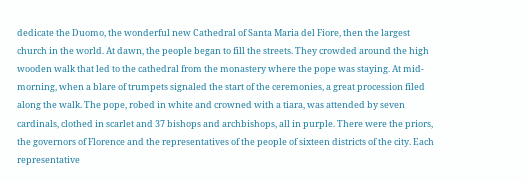dedicate the Duomo, the wonderful new Cathedral of Santa Maria del Fiore, then the largest church in the world. At dawn, the people began to fill the streets. They crowded around the high wooden walk that led to the cathedral from the monastery where the pope was staying. At mid-morning, when a blare of trumpets signaled the start of the ceremonies, a great procession filed along the walk. The pope, robed in white and crowned with a tiara, was attended by seven cardinals, clothed in scarlet and 37 bishops and archbishops, all in purple. There were the priors, the governors of Florence and the representatives of the people of sixteen districts of the city. Each representative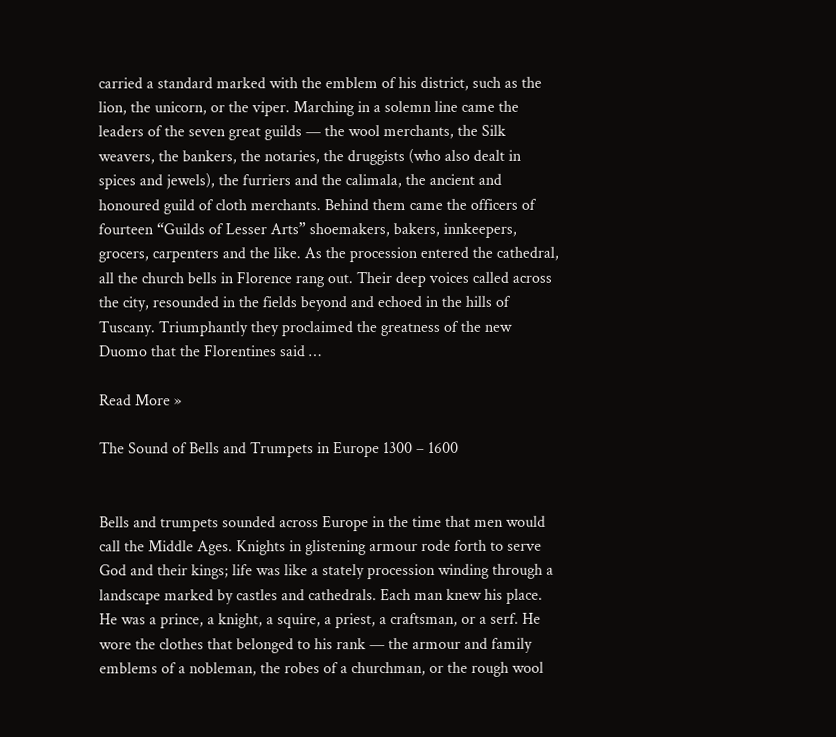carried a standard marked with the emblem of his district, such as the lion, the unicorn, or the viper. Marching in a solemn line came the leaders of the seven great guilds — the wool merchants, the Silk weavers, the bankers, the notaries, the druggists (who also dealt in spices and jewels), the furriers and the calimala, the ancient and honoured guild of cloth merchants. Behind them came the officers of fourteen “Guilds of Lesser Arts” shoemakers, bakers, innkeepers, grocers, carpenters and the like. As the procession entered the cathedral, all the church bells in Florence rang out. Their deep voices called across the city, resounded in the fields beyond and echoed in the hills of Tuscany. Triumphantly they proclaimed the greatness of the new Duomo that the Florentines said …

Read More »

The Sound of Bells and Trumpets in Europe 1300 – 1600


Bells and trumpets sounded across Europe in the time that men would call the Middle Ages. Knights in glistening armour rode forth to serve God and their kings; life was like a stately procession winding through a landscape marked by castles and cathedrals. Each man knew his place. He was a prince, a knight, a squire, a priest, a craftsman, or a serf. He wore the clothes that belonged to his rank — the armour and family emblems of a nobleman, the robes of a churchman, or the rough wool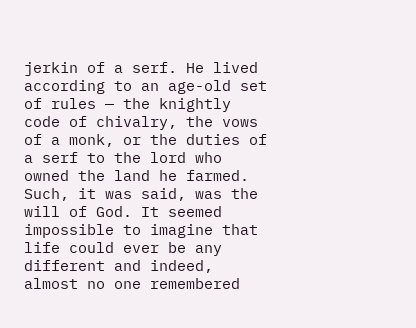jerkin of a serf. He lived according to an age-old set of rules — the knightly code of chivalry, the vows of a monk, or the duties of a serf to the lord who owned the land he farmed. Such, it was said, was the will of God. It seemed impossible to imagine that life could ever be any different and indeed, almost no one remembered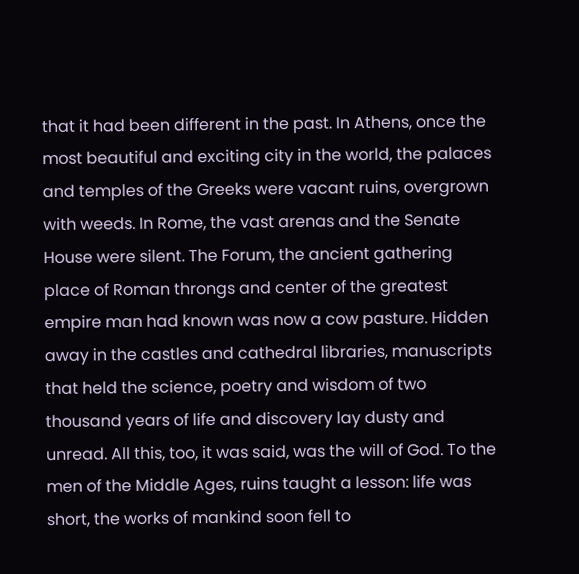that it had been different in the past. In Athens, once the most beautiful and exciting city in the world, the palaces and temples of the Greeks were vacant ruins, overgrown with weeds. In Rome, the vast arenas and the Senate House were silent. The Forum, the ancient gathering place of Roman throngs and center of the greatest empire man had known was now a cow pasture. Hidden away in the castles and cathedral libraries, manuscripts that held the science, poetry and wisdom of two thousand years of life and discovery lay dusty and unread. All this, too, it was said, was the will of God. To the men of the Middle Ages, ruins taught a lesson: life was short, the works of mankind soon fell to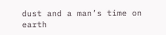dust and a man’s time on earth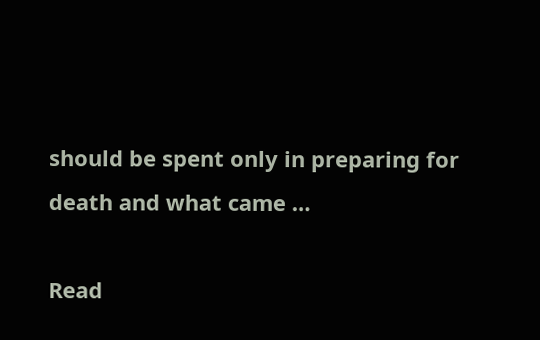should be spent only in preparing for death and what came …

Read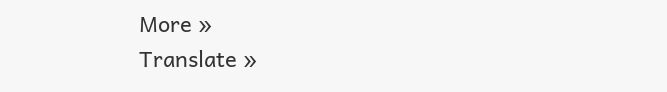More »
Translate »